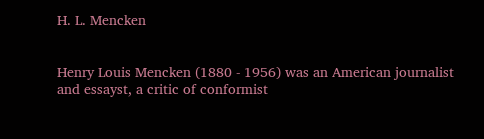H. L. Mencken


Henry Louis Mencken (1880 - 1956) was an American journalist and essayst, a critic of conformist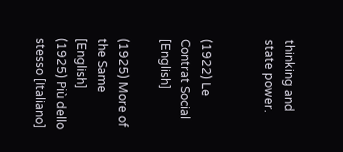thinking and state power.


(1922) Le Contrat Social [English]

(1925) More of the Same [English]
(1925) Più dello stesso [Italiano]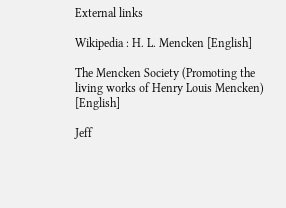External links

Wikipedia : H. L. Mencken [English]

The Mencken Society (Promoting the living works of Henry Louis Mencken) [English]

Jeff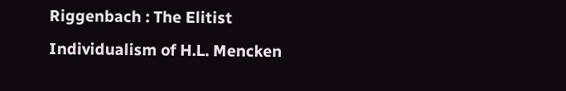Riggenbach : The Elitist Individualism of H.L. Mencken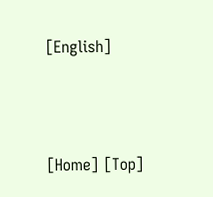[English]



[Home] [Top]